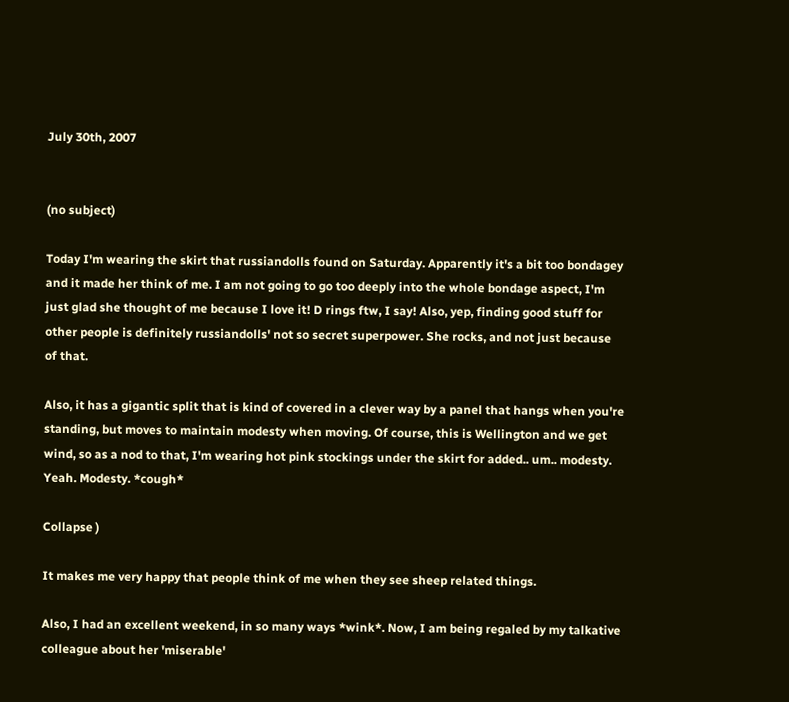July 30th, 2007


(no subject)

Today I'm wearing the skirt that russiandolls found on Saturday. Apparently it's a bit too bondagey and it made her think of me. I am not going to go too deeply into the whole bondage aspect, I'm just glad she thought of me because I love it! D rings ftw, I say! Also, yep, finding good stuff for other people is definitely russiandolls' not so secret superpower. She rocks, and not just because of that.

Also, it has a gigantic split that is kind of covered in a clever way by a panel that hangs when you're standing, but moves to maintain modesty when moving. Of course, this is Wellington and we get wind, so as a nod to that, I'm wearing hot pink stockings under the skirt for added.. um.. modesty. Yeah. Modesty. *cough*

Collapse )

It makes me very happy that people think of me when they see sheep related things.

Also, I had an excellent weekend, in so many ways *wink*. Now, I am being regaled by my talkative colleague about her 'miserable'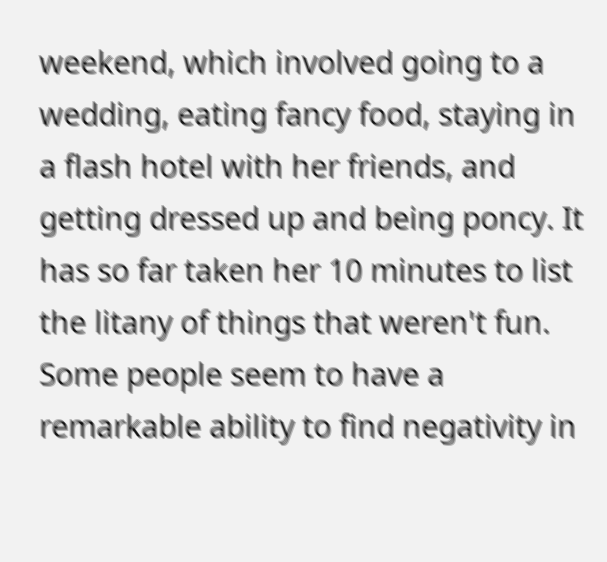weekend, which involved going to a wedding, eating fancy food, staying in a flash hotel with her friends, and getting dressed up and being poncy. It has so far taken her 10 minutes to list the litany of things that weren't fun. Some people seem to have a remarkable ability to find negativity in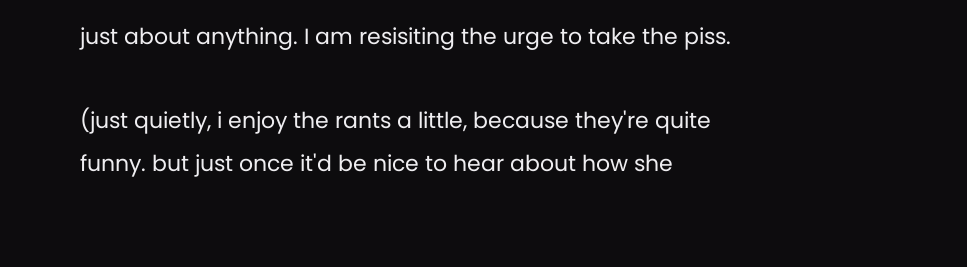just about anything. I am resisiting the urge to take the piss.

(just quietly, i enjoy the rants a little, because they're quite funny. but just once it'd be nice to hear about how she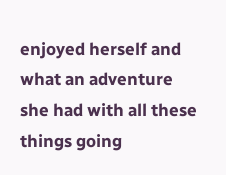enjoyed herself and what an adventure she had with all these things going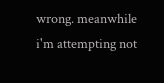wrong. meanwhile i'm attempting not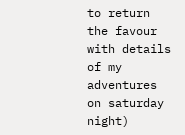to return the favour with details of my adventures on saturday night)